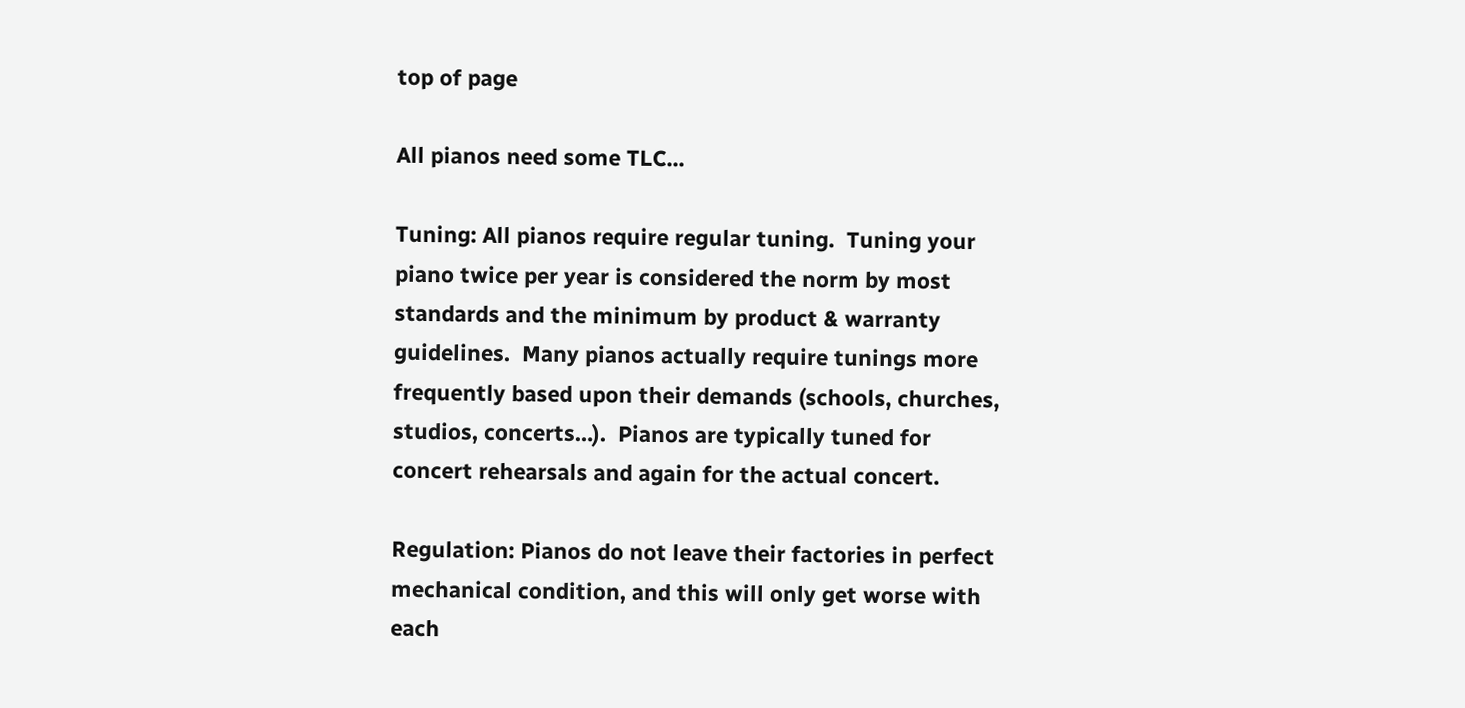top of page

All pianos need some TLC...

Tuning: All pianos require regular tuning.  Tuning your piano twice per year is considered the norm by most standards and the minimum by product & warranty guidelines.  Many pianos actually require tunings more frequently based upon their demands (schools, churches, studios, concerts…).  Pianos are typically tuned for concert rehearsals and again for the actual concert.

Regulation: Pianos do not leave their factories in perfect mechanical condition, and this will only get worse with each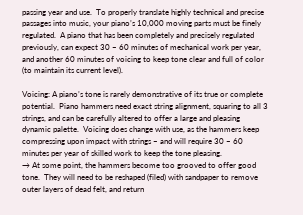passing year and use.  To properly translate highly technical and precise passages into music, your piano’s 10,000 moving parts must be finely regulated.  A piano that has been completely and precisely regulated previously, can expect 30 – 60 minutes of mechanical work per year, and another 60 minutes of voicing to keep tone clear and full of color (to maintain its current level).

Voicing: A piano’s tone is rarely demonstrative of its true or complete potential.  Piano hammers need exact string alignment, squaring to all 3 strings, and can be carefully altered to offer a large and pleasing dynamic palette.  Voicing does change with use, as the hammers keep compressing upon impact with strings – and will require 30 – 60 minutes per year of skilled work to keep the tone pleasing.
→ At some point, the hammers become too grooved to offer good tone.  They will need to be reshaped (filed) with sandpaper to remove outer layers of dead felt, and return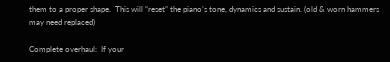them to a proper shape.  This will “reset” the piano’s tone, dynamics and sustain. (old & worn hammers may need replaced)

Complete overhaul:  If your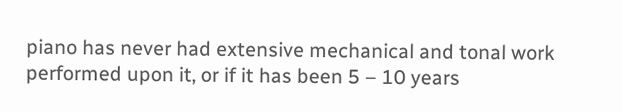piano has never had extensive mechanical and tonal work performed upon it, or if it has been 5 – 10 years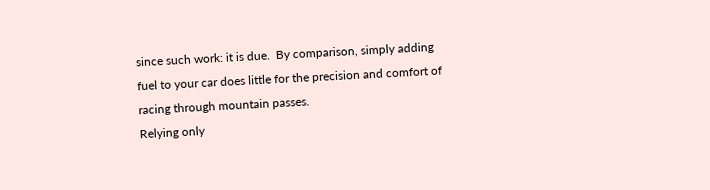since such work: it is due.  By comparison, simply adding fuel to your car does little for the precision and comfort of racing through mountain passes.
Relying only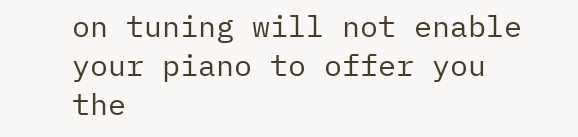on tuning will not enable your piano to offer you the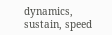dynamics, sustain, speed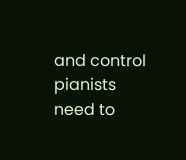and control pianists need to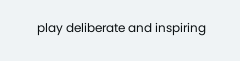play deliberate and inspiring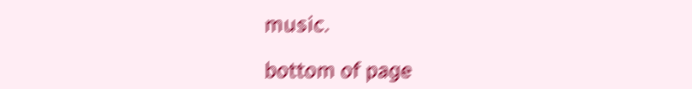music.

bottom of page